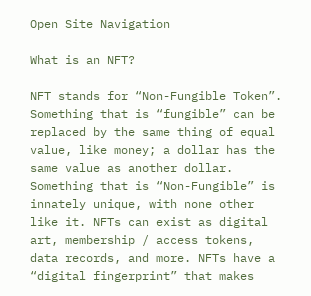Open Site Navigation

What is an NFT?

NFT stands for “Non-Fungible Token”. Something that is “fungible” can be replaced by the same thing of equal value, like money; a dollar has the same value as another dollar. Something that is “Non-Fungible” is innately unique, with none other like it. NFTs can exist as digital art, membership / access tokens, data records, and more. NFTs have a “digital fingerprint” that makes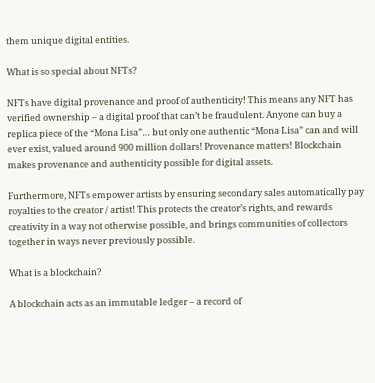them unique digital entities.

What is so special about NFTs?

NFTs have digital provenance and proof of authenticity! This means any NFT has verified ownership – a digital proof that can’t be fraudulent. Anyone can buy a replica piece of the “Mona Lisa”… but only one authentic “Mona Lisa” can and will ever exist, valued around 900 million dollars! Provenance matters! Blockchain makes provenance and authenticity possible for digital assets.

Furthermore, NFTs empower artists by ensuring secondary sales automatically pay royalties to the creator / artist! This protects the creator’s rights, and rewards creativity in a way not otherwise possible, and brings communities of collectors together in ways never previously possible.

What is a blockchain?

A blockchain acts as an immutable ledger – a record of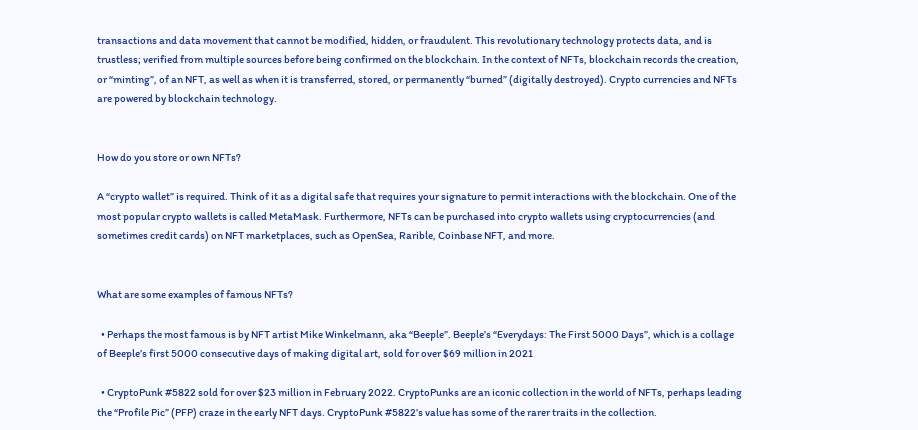transactions and data movement that cannot be modified, hidden, or fraudulent. This revolutionary technology protects data, and is trustless; verified from multiple sources before being confirmed on the blockchain. In the context of NFTs, blockchain records the creation, or “minting”, of an NFT, as well as when it is transferred, stored, or permanently “burned” (digitally destroyed). Crypto currencies and NFTs are powered by blockchain technology.


How do you store or own NFTs?

A “crypto wallet” is required. Think of it as a digital safe that requires your signature to permit interactions with the blockchain. One of the most popular crypto wallets is called MetaMask. Furthermore, NFTs can be purchased into crypto wallets using cryptocurrencies (and sometimes credit cards) on NFT marketplaces, such as OpenSea, Rarible, Coinbase NFT, and more.


What are some examples of famous NFTs?

  • Perhaps the most famous is by NFT artist Mike Winkelmann, aka “Beeple”. Beeple’s “Everydays: The First 5000 Days”, which is a collage of Beeple’s first 5000 consecutive days of making digital art, sold for over $69 million in 2021

  • CryptoPunk #5822 sold for over $23 million in February 2022. CryptoPunks are an iconic collection in the world of NFTs, perhaps leading the “Profile Pic” (PFP) craze in the early NFT days. CryptoPunk #5822’s value has some of the rarer traits in the collection.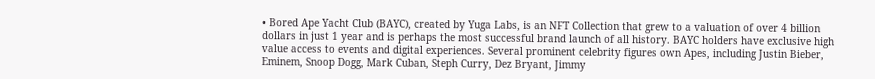• Bored Ape Yacht Club (BAYC), created by Yuga Labs, is an NFT Collection that grew to a valuation of over 4 billion dollars in just 1 year and is perhaps the most successful brand launch of all history. BAYC holders have exclusive high value access to events and digital experiences. Several prominent celebrity figures own Apes, including Justin Bieber, Eminem, Snoop Dogg, Mark Cuban, Steph Curry, Dez Bryant, Jimmy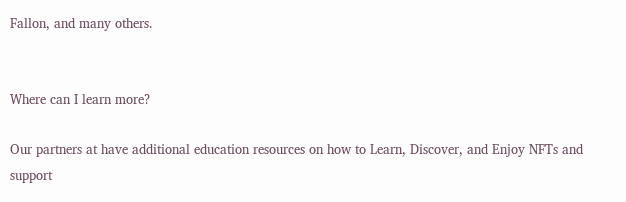Fallon, and many others.


Where can I learn more?

Our partners at have additional education resources on how to Learn, Discover, and Enjoy NFTs and support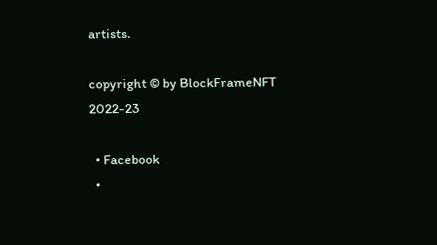artists.

copyright © by BlockFrameNFT 2022-23

  • Facebook
  •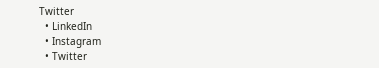Twitter
  • LinkedIn
  • Instagram
  • Twitter